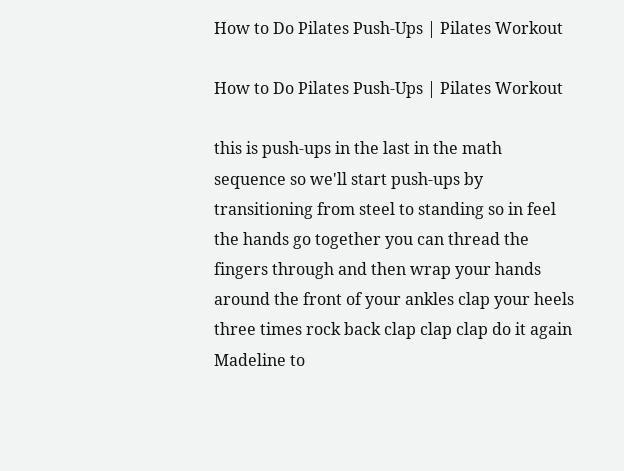How to Do Pilates Push-Ups | Pilates Workout

How to Do Pilates Push-Ups | Pilates Workout

this is push-ups in the last in the math sequence so we'll start push-ups by transitioning from steel to standing so in feel the hands go together you can thread the fingers through and then wrap your hands around the front of your ankles clap your heels three times rock back clap clap clap do it again Madeline to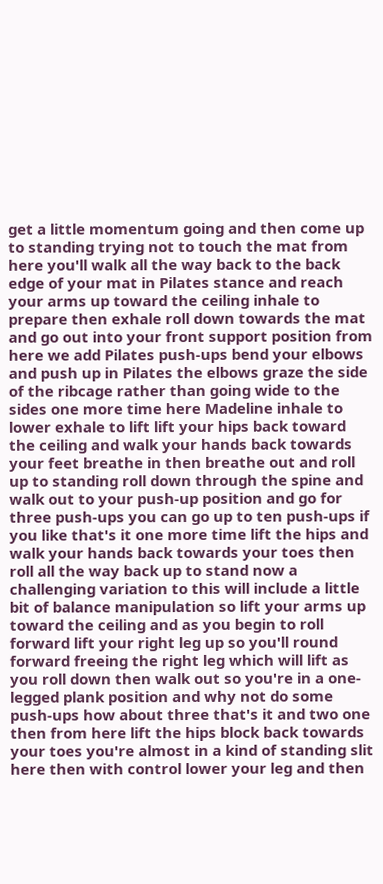get a little momentum going and then come up to standing trying not to touch the mat from here you'll walk all the way back to the back edge of your mat in Pilates stance and reach your arms up toward the ceiling inhale to prepare then exhale roll down towards the mat and go out into your front support position from here we add Pilates push-ups bend your elbows and push up in Pilates the elbows graze the side of the ribcage rather than going wide to the sides one more time here Madeline inhale to lower exhale to lift lift your hips back toward the ceiling and walk your hands back towards your feet breathe in then breathe out and roll up to standing roll down through the spine and walk out to your push-up position and go for three push-ups you can go up to ten push-ups if you like that's it one more time lift the hips and walk your hands back towards your toes then roll all the way back up to stand now a challenging variation to this will include a little bit of balance manipulation so lift your arms up toward the ceiling and as you begin to roll forward lift your right leg up so you'll round forward freeing the right leg which will lift as you roll down then walk out so you're in a one-legged plank position and why not do some push-ups how about three that's it and two one then from here lift the hips block back towards your toes you're almost in a kind of standing slit here then with control lower your leg and then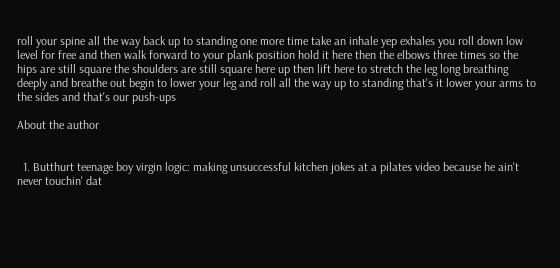roll your spine all the way back up to standing one more time take an inhale yep exhales you roll down low level for free and then walk forward to your plank position hold it here then the elbows three times so the hips are still square the shoulders are still square here up then lift here to stretch the leg long breathing deeply and breathe out begin to lower your leg and roll all the way up to standing that's it lower your arms to the sides and that's our push-ups

About the author


  1. Butthurt teenage boy virgin logic: making unsuccessful kitchen jokes at a pilates video because he ain't never touchin' dat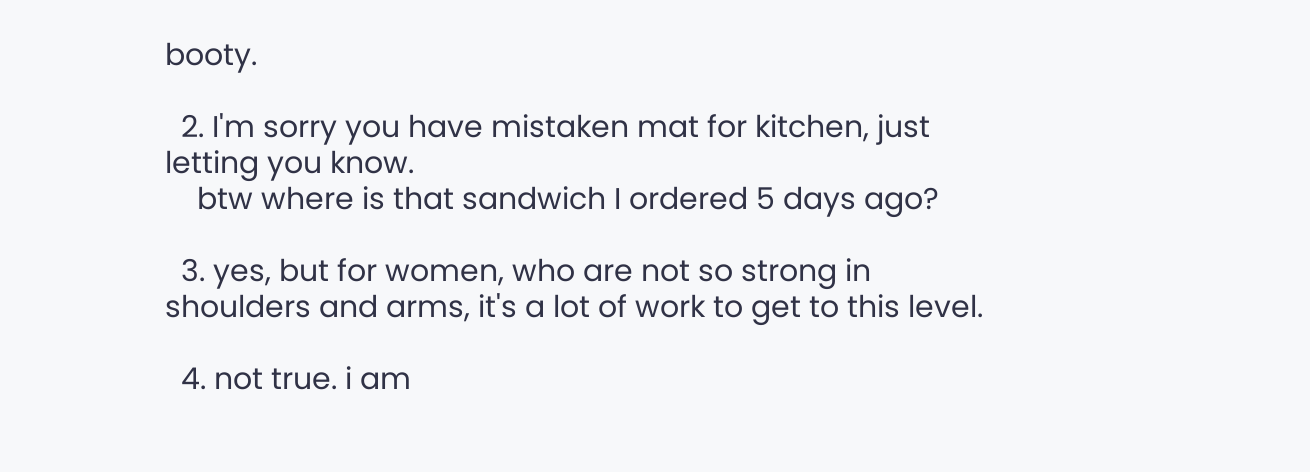booty.

  2. I'm sorry you have mistaken mat for kitchen, just letting you know.
    btw where is that sandwich I ordered 5 days ago?

  3. yes, but for women, who are not so strong in shoulders and arms, it's a lot of work to get to this level.

  4. not true. i am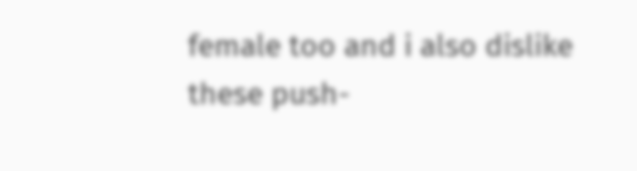female too and i also dislike these push-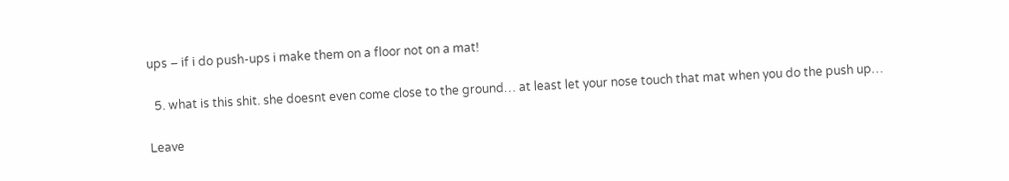ups – if i do push-ups i make them on a floor not on a mat!

  5. what is this shit. she doesnt even come close to the ground… at least let your nose touch that mat when you do the push up…

Leave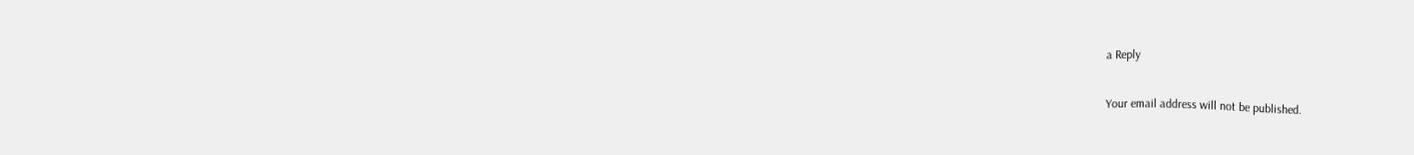a Reply

Your email address will not be published.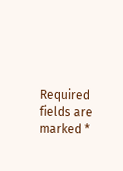Required fields are marked *